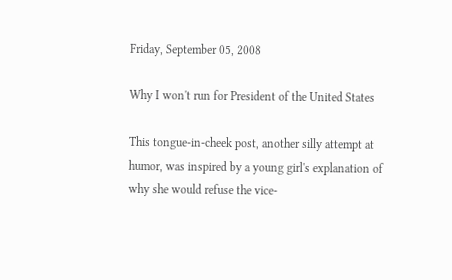Friday, September 05, 2008

Why I won't run for President of the United States

This tongue-in-cheek post, another silly attempt at humor, was inspired by a young girl's explanation of why she would refuse the vice-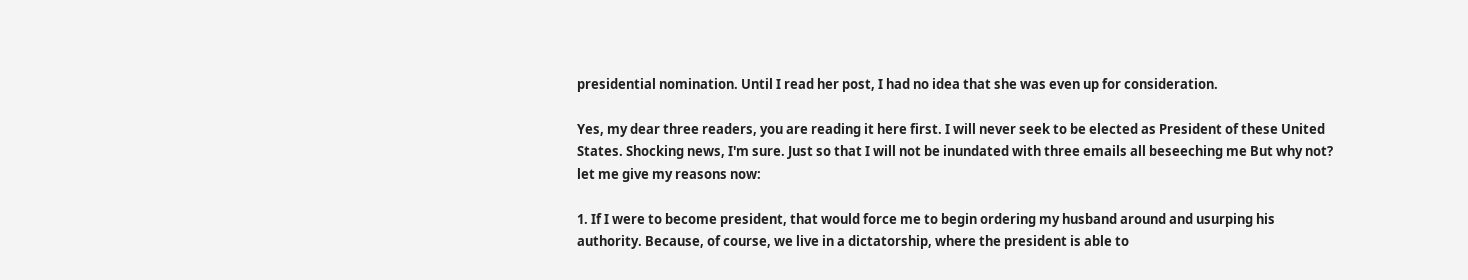presidential nomination. Until I read her post, I had no idea that she was even up for consideration.

Yes, my dear three readers, you are reading it here first. I will never seek to be elected as President of these United States. Shocking news, I'm sure. Just so that I will not be inundated with three emails all beseeching me But why not? let me give my reasons now:

1. If I were to become president, that would force me to begin ordering my husband around and usurping his authority. Because, of course, we live in a dictatorship, where the president is able to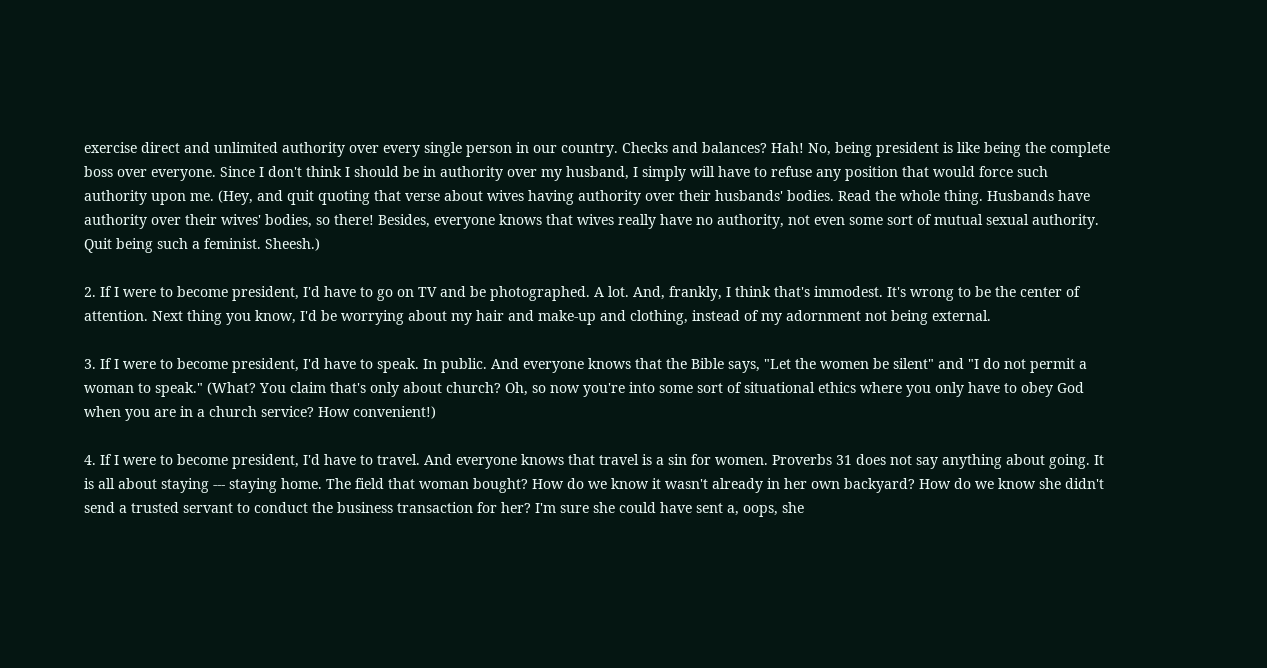exercise direct and unlimited authority over every single person in our country. Checks and balances? Hah! No, being president is like being the complete boss over everyone. Since I don't think I should be in authority over my husband, I simply will have to refuse any position that would force such authority upon me. (Hey, and quit quoting that verse about wives having authority over their husbands' bodies. Read the whole thing. Husbands have authority over their wives' bodies, so there! Besides, everyone knows that wives really have no authority, not even some sort of mutual sexual authority. Quit being such a feminist. Sheesh.)

2. If I were to become president, I'd have to go on TV and be photographed. A lot. And, frankly, I think that's immodest. It's wrong to be the center of attention. Next thing you know, I'd be worrying about my hair and make-up and clothing, instead of my adornment not being external.

3. If I were to become president, I'd have to speak. In public. And everyone knows that the Bible says, "Let the women be silent" and "I do not permit a woman to speak." (What? You claim that's only about church? Oh, so now you're into some sort of situational ethics where you only have to obey God when you are in a church service? How convenient!)

4. If I were to become president, I'd have to travel. And everyone knows that travel is a sin for women. Proverbs 31 does not say anything about going. It is all about staying --- staying home. The field that woman bought? How do we know it wasn't already in her own backyard? How do we know she didn't send a trusted servant to conduct the business transaction for her? I'm sure she could have sent a, oops, she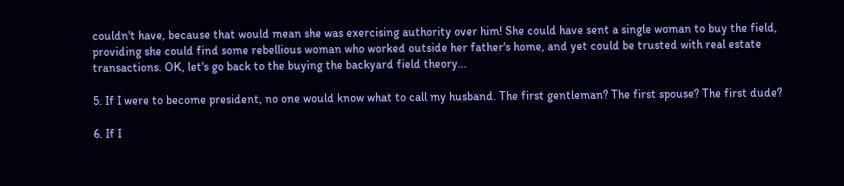couldn't have, because that would mean she was exercising authority over him! She could have sent a single woman to buy the field, providing she could find some rebellious woman who worked outside her father's home, and yet could be trusted with real estate transactions. OK, let's go back to the buying the backyard field theory...

5. If I were to become president, no one would know what to call my husband. The first gentleman? The first spouse? The first dude?

6. If I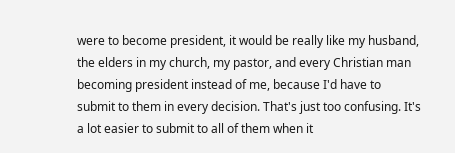were to become president, it would be really like my husband, the elders in my church, my pastor, and every Christian man becoming president instead of me, because I'd have to submit to them in every decision. That's just too confusing. It's a lot easier to submit to all of them when it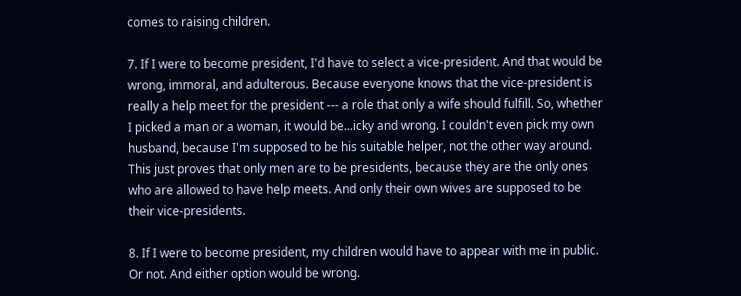comes to raising children.

7. If I were to become president, I'd have to select a vice-president. And that would be wrong, immoral, and adulterous. Because everyone knows that the vice-president is really a help meet for the president --- a role that only a wife should fulfill. So, whether I picked a man or a woman, it would be...icky and wrong. I couldn't even pick my own husband, because I'm supposed to be his suitable helper, not the other way around. This just proves that only men are to be presidents, because they are the only ones who are allowed to have help meets. And only their own wives are supposed to be their vice-presidents.

8. If I were to become president, my children would have to appear with me in public. Or not. And either option would be wrong.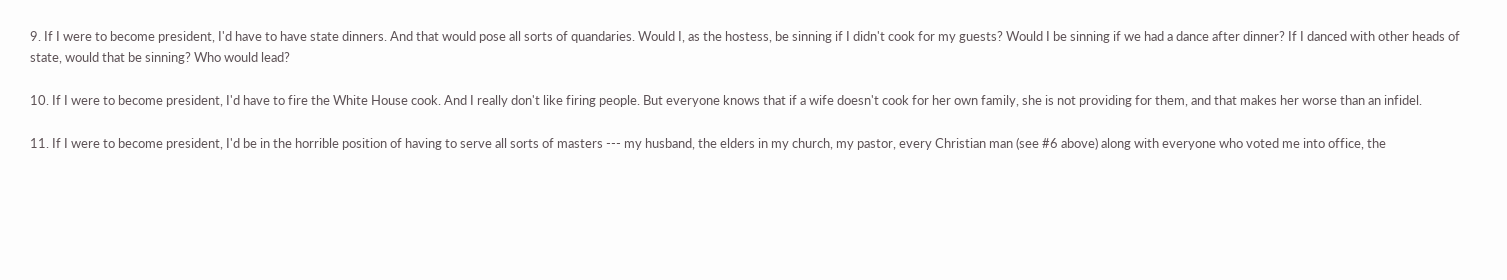9. If I were to become president, I'd have to have state dinners. And that would pose all sorts of quandaries. Would I, as the hostess, be sinning if I didn't cook for my guests? Would I be sinning if we had a dance after dinner? If I danced with other heads of state, would that be sinning? Who would lead?

10. If I were to become president, I'd have to fire the White House cook. And I really don't like firing people. But everyone knows that if a wife doesn't cook for her own family, she is not providing for them, and that makes her worse than an infidel.

11. If I were to become president, I'd be in the horrible position of having to serve all sorts of masters --- my husband, the elders in my church, my pastor, every Christian man (see #6 above) along with everyone who voted me into office, the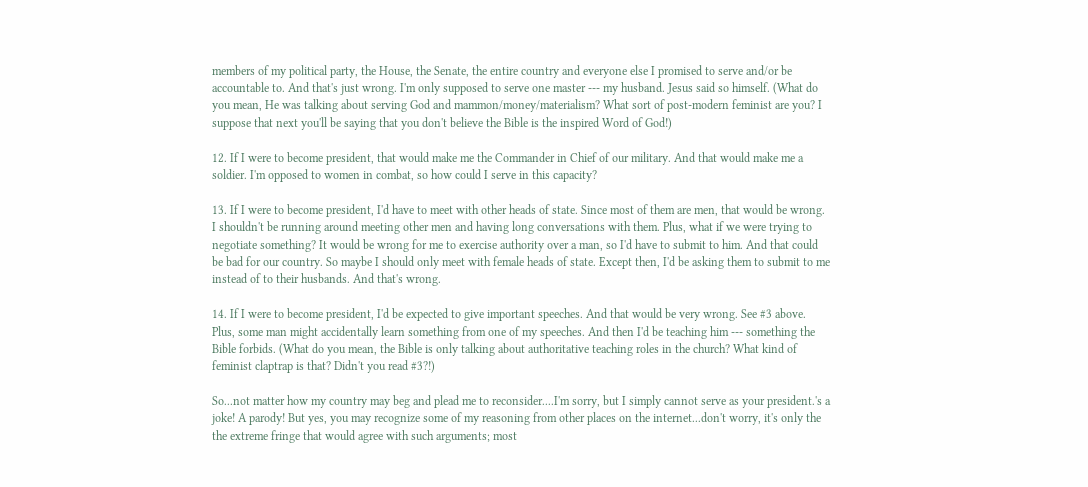members of my political party, the House, the Senate, the entire country and everyone else I promised to serve and/or be accountable to. And that's just wrong. I'm only supposed to serve one master --- my husband. Jesus said so himself. (What do you mean, He was talking about serving God and mammon/money/materialism? What sort of post-modern feminist are you? I suppose that next you'll be saying that you don't believe the Bible is the inspired Word of God!)

12. If I were to become president, that would make me the Commander in Chief of our military. And that would make me a soldier. I'm opposed to women in combat, so how could I serve in this capacity?

13. If I were to become president, I'd have to meet with other heads of state. Since most of them are men, that would be wrong. I shouldn't be running around meeting other men and having long conversations with them. Plus, what if we were trying to negotiate something? It would be wrong for me to exercise authority over a man, so I'd have to submit to him. And that could be bad for our country. So maybe I should only meet with female heads of state. Except then, I'd be asking them to submit to me instead of to their husbands. And that's wrong.

14. If I were to become president, I'd be expected to give important speeches. And that would be very wrong. See #3 above. Plus, some man might accidentally learn something from one of my speeches. And then I'd be teaching him --- something the Bible forbids. (What do you mean, the Bible is only talking about authoritative teaching roles in the church? What kind of feminist claptrap is that? Didn't you read #3?!)

So...not matter how my country may beg and plead me to reconsider....I'm sorry, but I simply cannot serve as your president.'s a joke! A parody! But yes, you may recognize some of my reasoning from other places on the internet...don't worry, it's only the the extreme fringe that would agree with such arguments; most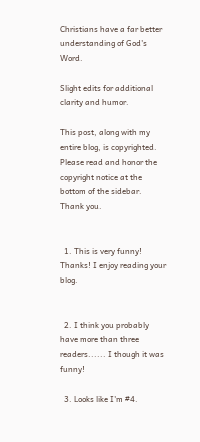Christians have a far better understanding of God's Word.

Slight edits for additional clarity and humor.

This post, along with my entire blog, is copyrighted. Please read and honor the copyright notice at the bottom of the sidebar. Thank you.


  1. This is very funny! Thanks! I enjoy reading your blog.


  2. I think you probably have more than three readers...... I though it was funny!

  3. Looks like I'm #4.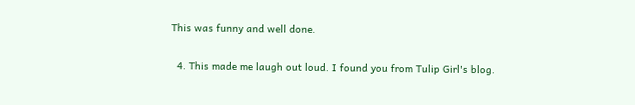This was funny and well done.

  4. This made me laugh out loud. I found you from Tulip Girl's blog.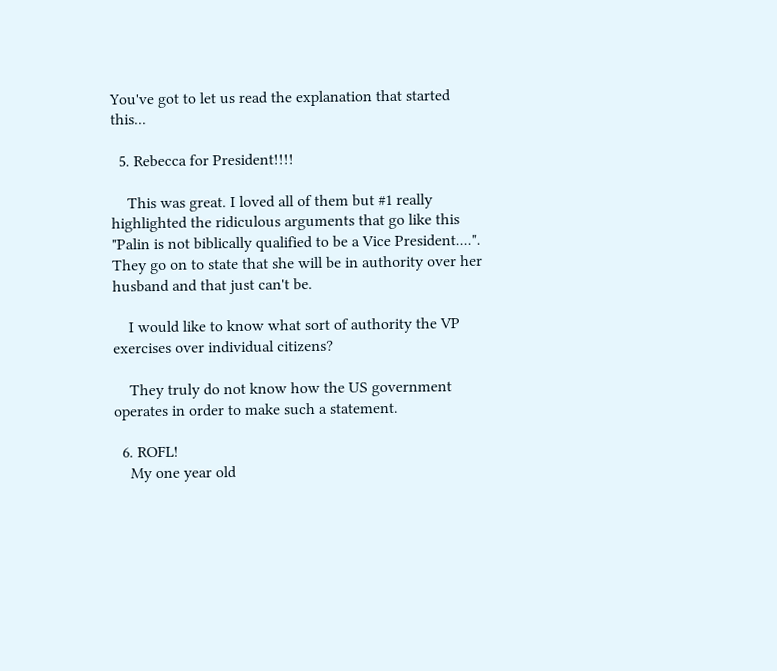You've got to let us read the explanation that started this...

  5. Rebecca for President!!!!

    This was great. I loved all of them but #1 really highlighted the ridiculous arguments that go like this "Palin is not biblically qualified to be a Vice President....". They go on to state that she will be in authority over her husband and that just can't be.

    I would like to know what sort of authority the VP exercises over individual citizens?

    They truly do not know how the US government operates in order to make such a statement.

  6. ROFL!
    My one year old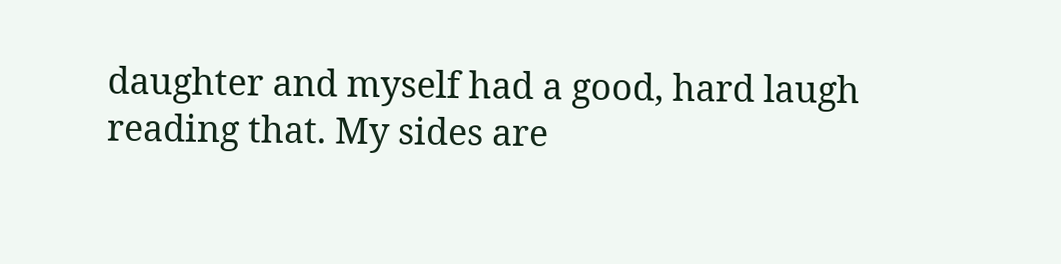daughter and myself had a good, hard laugh reading that. My sides are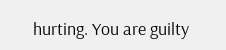hurting. You are guilty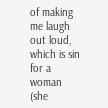of making me laugh out loud, which is sin for a woman (she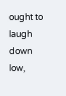ought to laugh down low,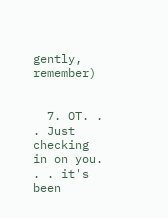gently, remember)


  7. OT. . . Just checking in on you. . . it's been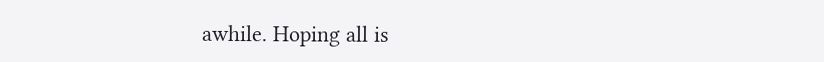awhile. Hoping all is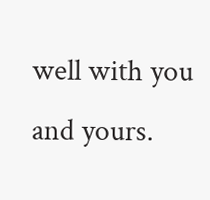well with you and yours.